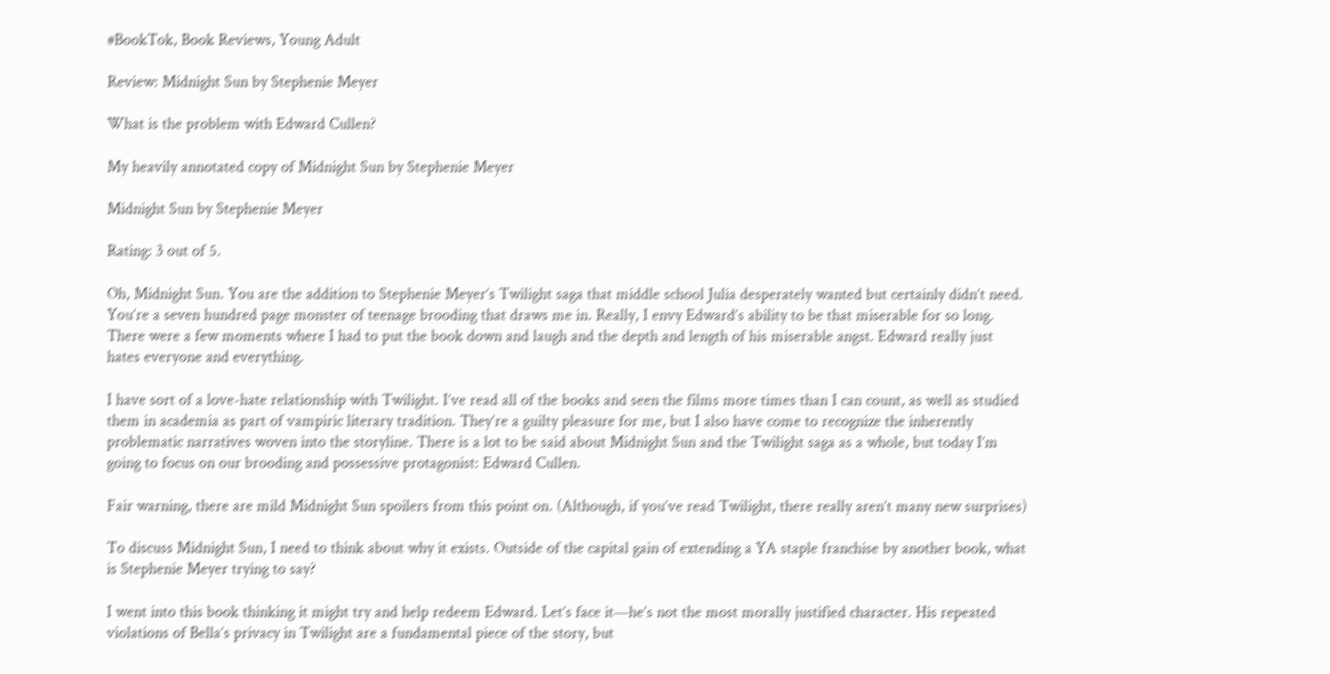#BookTok, Book Reviews, Young Adult

Review: Midnight Sun by Stephenie Meyer

What is the problem with Edward Cullen?

My heavily annotated copy of Midnight Sun by Stephenie Meyer

Midnight Sun by Stephenie Meyer

Rating: 3 out of 5.

Oh, Midnight Sun. You are the addition to Stephenie Meyer’s Twilight saga that middle school Julia desperately wanted but certainly didn’t need. You’re a seven hundred page monster of teenage brooding that draws me in. Really, I envy Edward’s ability to be that miserable for so long. There were a few moments where I had to put the book down and laugh and the depth and length of his miserable angst. Edward really just hates everyone and everything.

I have sort of a love-hate relationship with Twilight. I’ve read all of the books and seen the films more times than I can count, as well as studied them in academia as part of vampiric literary tradition. They’re a guilty pleasure for me, but I also have come to recognize the inherently problematic narratives woven into the storyline. There is a lot to be said about Midnight Sun and the Twilight saga as a whole, but today I’m going to focus on our brooding and possessive protagonist: Edward Cullen.

Fair warning, there are mild Midnight Sun spoilers from this point on. (Although, if you’ve read Twilight, there really aren’t many new surprises)

To discuss Midnight Sun, I need to think about why it exists. Outside of the capital gain of extending a YA staple franchise by another book, what is Stephenie Meyer trying to say?

I went into this book thinking it might try and help redeem Edward. Let’s face it—he’s not the most morally justified character. His repeated violations of Bella’s privacy in Twilight are a fundamental piece of the story, but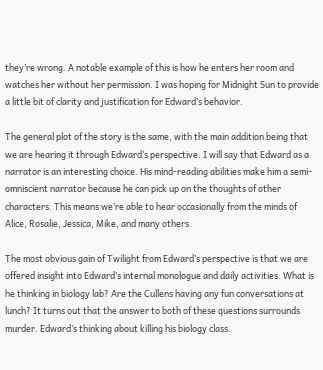they’re wrong. A notable example of this is how he enters her room and watches her without her permission. I was hoping for Midnight Sun to provide a little bit of clarity and justification for Edward’s behavior.

The general plot of the story is the same, with the main addition being that we are hearing it through Edward’s perspective. I will say that Edward as a narrator is an interesting choice. His mind-reading abilities make him a semi-omniscient narrator because he can pick up on the thoughts of other characters. This means we’re able to hear occasionally from the minds of Alice, Rosalie, Jessica, Mike, and many others.

The most obvious gain of Twilight from Edward’s perspective is that we are offered insight into Edward’s internal monologue and daily activities. What is he thinking in biology lab? Are the Cullens having any fun conversations at lunch? It turns out that the answer to both of these questions surrounds murder. Edward’s thinking about killing his biology class.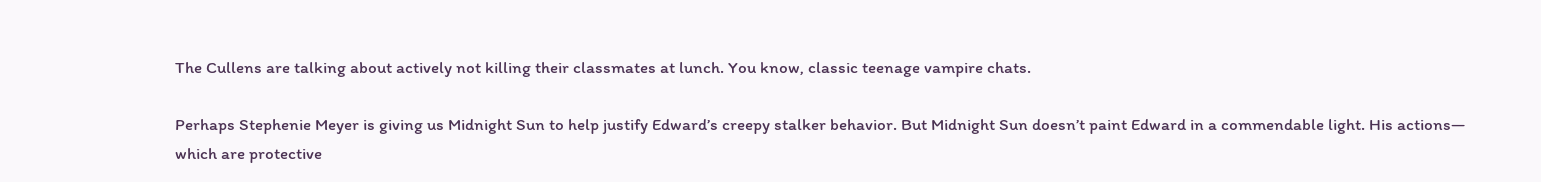The Cullens are talking about actively not killing their classmates at lunch. You know, classic teenage vampire chats.

Perhaps Stephenie Meyer is giving us Midnight Sun to help justify Edward’s creepy stalker behavior. But Midnight Sun doesn’t paint Edward in a commendable light. His actions— which are protective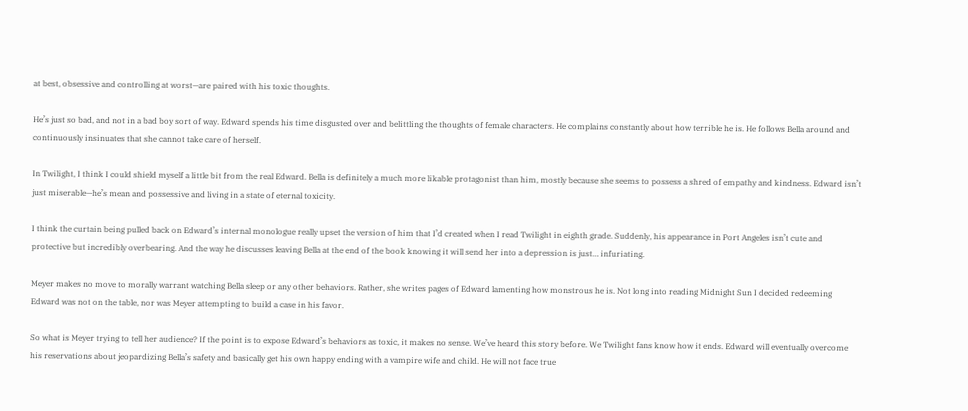at best, obsessive and controlling at worst—are paired with his toxic thoughts.

He’s just so bad, and not in a bad boy sort of way. Edward spends his time disgusted over and belittling the thoughts of female characters. He complains constantly about how terrible he is. He follows Bella around and continuously insinuates that she cannot take care of herself.

In Twilight, I think I could shield myself a little bit from the real Edward. Bella is definitely a much more likable protagonist than him, mostly because she seems to possess a shred of empathy and kindness. Edward isn’t just miserable—he’s mean and possessive and living in a state of eternal toxicity.

I think the curtain being pulled back on Edward’s internal monologue really upset the version of him that I’d created when I read Twilight in eighth grade. Suddenly, his appearance in Port Angeles isn’t cute and protective but incredibly overbearing. And the way he discusses leaving Bella at the end of the book knowing it will send her into a depression is just… infuriating.

Meyer makes no move to morally warrant watching Bella sleep or any other behaviors. Rather, she writes pages of Edward lamenting how monstrous he is. Not long into reading Midnight Sun I decided redeeming Edward was not on the table, nor was Meyer attempting to build a case in his favor.

So what is Meyer trying to tell her audience? If the point is to expose Edward’s behaviors as toxic, it makes no sense. We’ve heard this story before. We Twilight fans know how it ends. Edward will eventually overcome his reservations about jeopardizing Bella’s safety and basically get his own happy ending with a vampire wife and child. He will not face true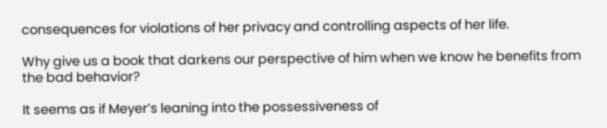consequences for violations of her privacy and controlling aspects of her life.

Why give us a book that darkens our perspective of him when we know he benefits from the bad behavior?

It seems as if Meyer’s leaning into the possessiveness of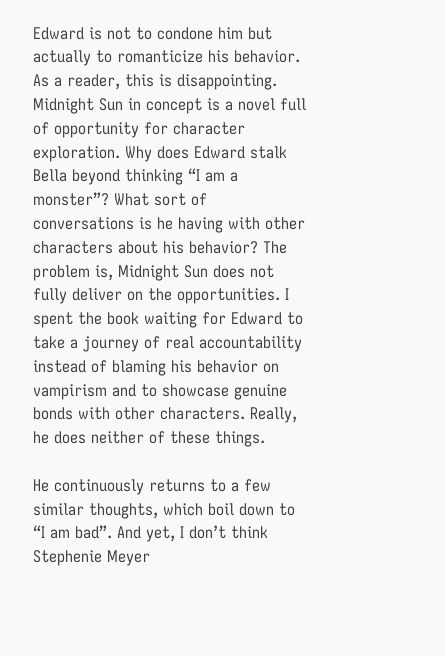Edward is not to condone him but actually to romanticize his behavior. As a reader, this is disappointing. Midnight Sun in concept is a novel full of opportunity for character exploration. Why does Edward stalk Bella beyond thinking “I am a monster”? What sort of conversations is he having with other characters about his behavior? The problem is, Midnight Sun does not fully deliver on the opportunities. I spent the book waiting for Edward to take a journey of real accountability instead of blaming his behavior on vampirism and to showcase genuine bonds with other characters. Really, he does neither of these things.

He continuously returns to a few similar thoughts, which boil down to “I am bad”. And yet, I don’t think Stephenie Meyer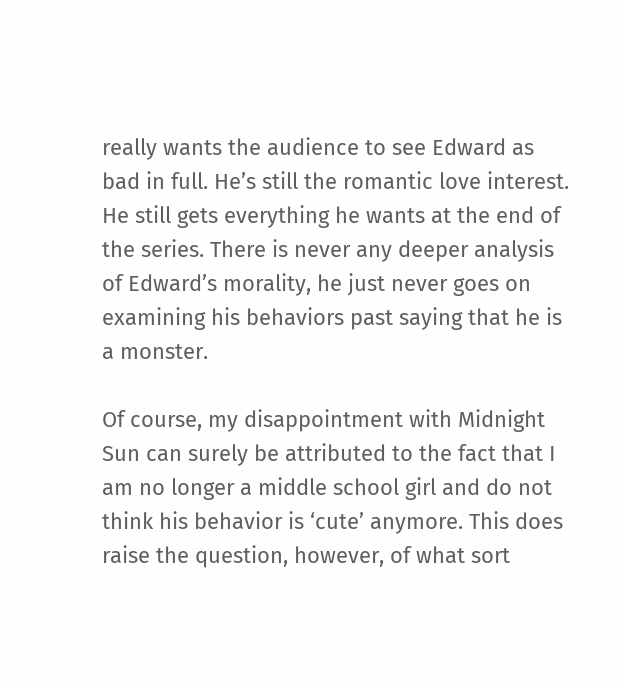really wants the audience to see Edward as bad in full. He’s still the romantic love interest. He still gets everything he wants at the end of the series. There is never any deeper analysis of Edward’s morality, he just never goes on examining his behaviors past saying that he is a monster.

Of course, my disappointment with Midnight Sun can surely be attributed to the fact that I am no longer a middle school girl and do not think his behavior is ‘cute’ anymore. This does raise the question, however, of what sort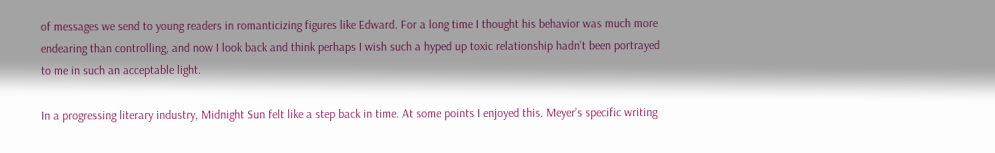of messages we send to young readers in romanticizing figures like Edward. For a long time I thought his behavior was much more endearing than controlling, and now I look back and think perhaps I wish such a hyped up toxic relationship hadn’t been portrayed to me in such an acceptable light.

In a progressing literary industry, Midnight Sun felt like a step back in time. At some points I enjoyed this. Meyer’s specific writing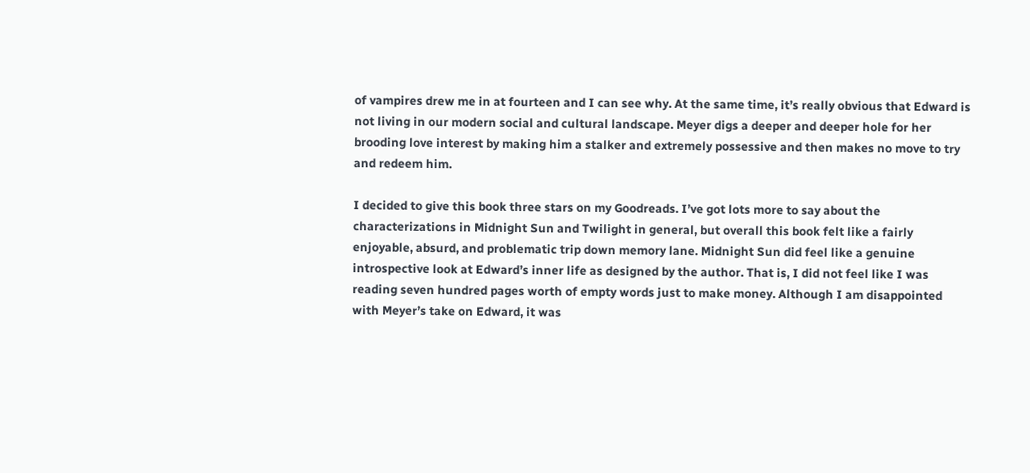of vampires drew me in at fourteen and I can see why. At the same time, it’s really obvious that Edward is not living in our modern social and cultural landscape. Meyer digs a deeper and deeper hole for her brooding love interest by making him a stalker and extremely possessive and then makes no move to try and redeem him.

I decided to give this book three stars on my Goodreads. I’ve got lots more to say about the characterizations in Midnight Sun and Twilight in general, but overall this book felt like a fairly enjoyable, absurd, and problematic trip down memory lane. Midnight Sun did feel like a genuine introspective look at Edward’s inner life as designed by the author. That is, I did not feel like I was reading seven hundred pages worth of empty words just to make money. Although I am disappointed with Meyer’s take on Edward, it was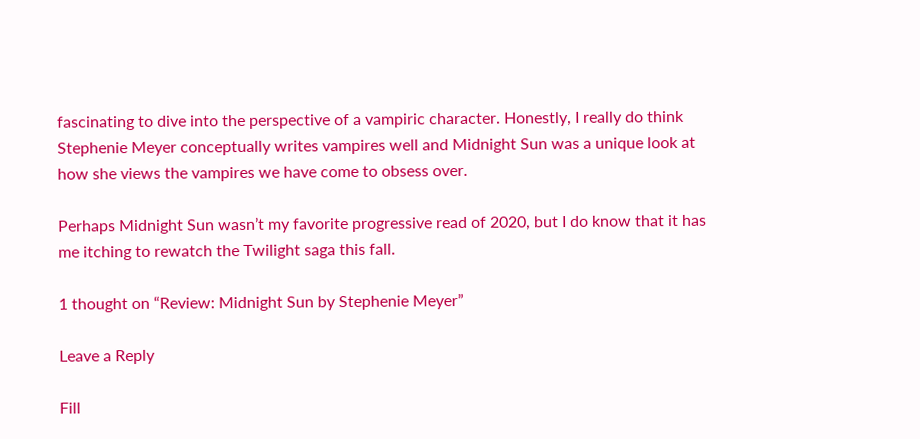fascinating to dive into the perspective of a vampiric character. Honestly, I really do think Stephenie Meyer conceptually writes vampires well and Midnight Sun was a unique look at how she views the vampires we have come to obsess over.

Perhaps Midnight Sun wasn’t my favorite progressive read of 2020, but I do know that it has me itching to rewatch the Twilight saga this fall.

1 thought on “Review: Midnight Sun by Stephenie Meyer”

Leave a Reply

Fill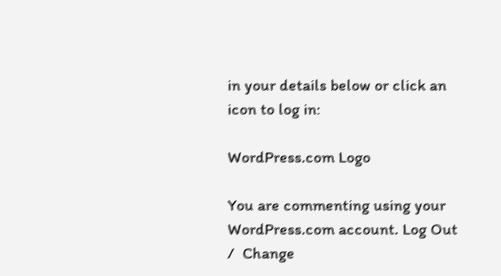in your details below or click an icon to log in:

WordPress.com Logo

You are commenting using your WordPress.com account. Log Out /  Change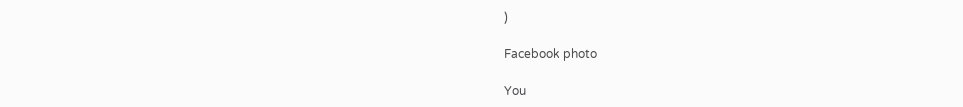)

Facebook photo

You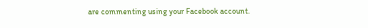are commenting using your Facebook account.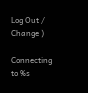Log Out /  Change )

Connecting to %s